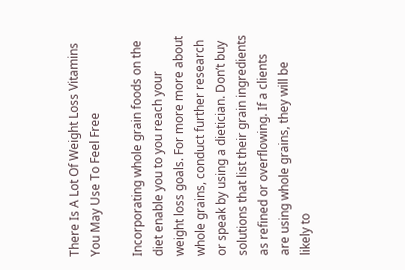There Is A Lot Of Weight Loss Vitamins You May Use To Feel Free

Incorporating whole grain foods on the diet enable you to you reach your weight loss goals. For more more about whole grains, conduct further research or speak by using a dietician. Don’t buy solutions that list their grain ingredients as refined or overflowing. If a clients are using whole grains, they will be likely to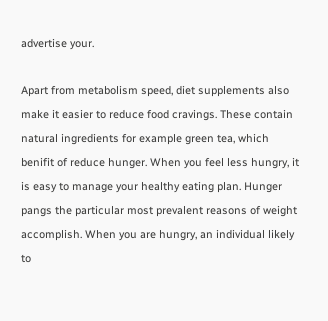advertise your.

Apart from metabolism speed, diet supplements also make it easier to reduce food cravings. These contain natural ingredients for example green tea, which benifit of reduce hunger. When you feel less hungry, it is easy to manage your healthy eating plan. Hunger pangs the particular most prevalent reasons of weight accomplish. When you are hungry, an individual likely to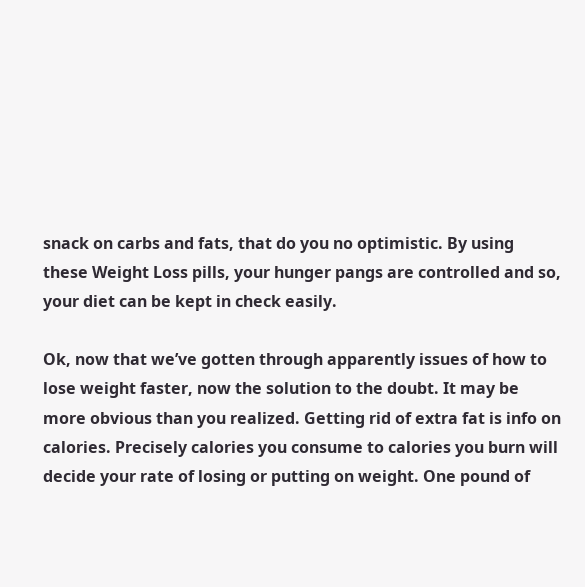snack on carbs and fats, that do you no optimistic. By using these Weight Loss pills, your hunger pangs are controlled and so, your diet can be kept in check easily.

Ok, now that we’ve gotten through apparently issues of how to lose weight faster, now the solution to the doubt. It may be more obvious than you realized. Getting rid of extra fat is info on calories. Precisely calories you consume to calories you burn will decide your rate of losing or putting on weight. One pound of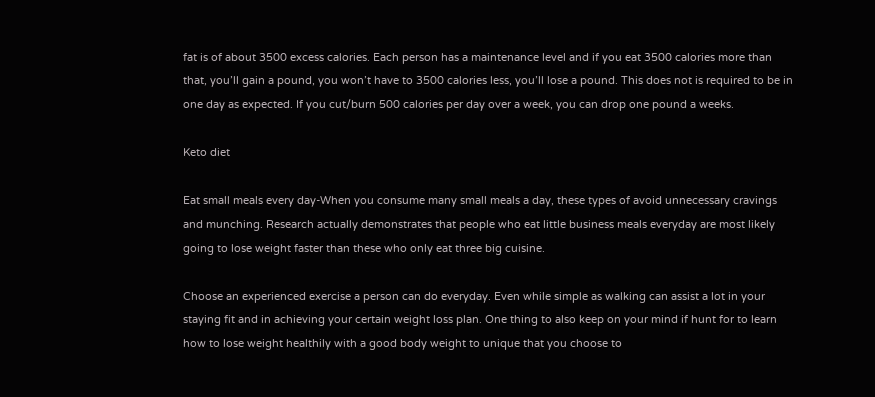fat is of about 3500 excess calories. Each person has a maintenance level and if you eat 3500 calories more than that, you’ll gain a pound, you won’t have to 3500 calories less, you’ll lose a pound. This does not is required to be in one day as expected. If you cut/burn 500 calories per day over a week, you can drop one pound a weeks.

Keto diet

Eat small meals every day-When you consume many small meals a day, these types of avoid unnecessary cravings and munching. Research actually demonstrates that people who eat little business meals everyday are most likely going to lose weight faster than these who only eat three big cuisine.

Choose an experienced exercise a person can do everyday. Even while simple as walking can assist a lot in your staying fit and in achieving your certain weight loss plan. One thing to also keep on your mind if hunt for to learn how to lose weight healthily with a good body weight to unique that you choose to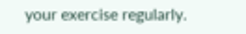your exercise regularly.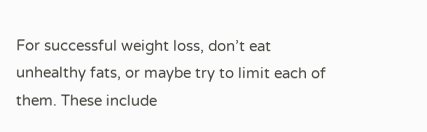For successful weight loss, don’t eat unhealthy fats, or maybe try to limit each of them. These include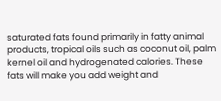saturated fats found primarily in fatty animal products, tropical oils such as coconut oil, palm kernel oil and hydrogenated calories. These fats will make you add weight and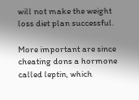will not make the weight loss diet plan successful.

More important are since cheating dons a hormone called leptin, which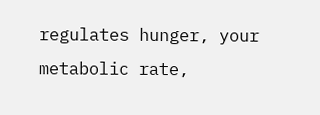regulates hunger, your metabolic rate,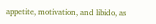appetite, motivation, and libido, as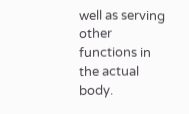well as serving other functions in the actual body.